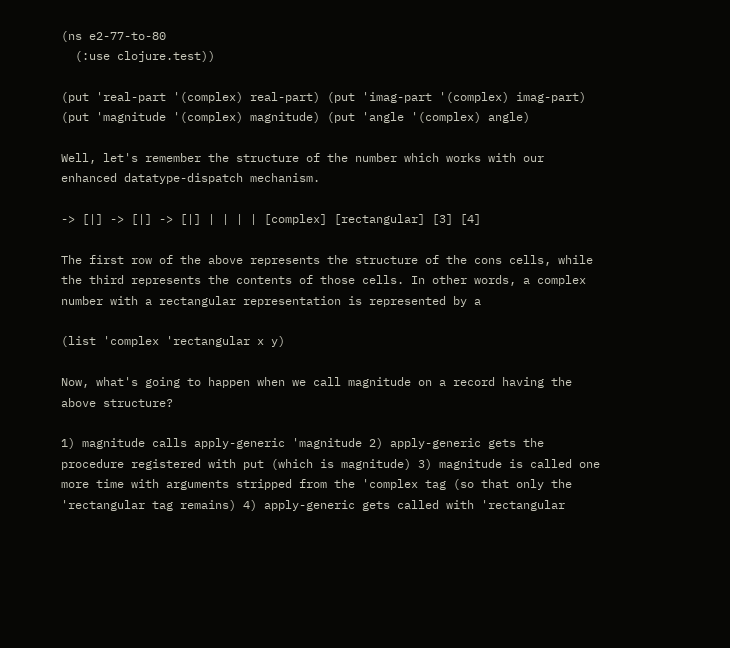(ns e2-77-to-80
  (:use clojure.test))

(put 'real-part '(complex) real-part) (put 'imag-part '(complex) imag-part) (put 'magnitude '(complex) magnitude) (put 'angle '(complex) angle)

Well, let's remember the structure of the number which works with our enhanced datatype-dispatch mechanism.

-> [|] -> [|] -> [|] | | | | [complex] [rectangular] [3] [4]

The first row of the above represents the structure of the cons cells, while the third represents the contents of those cells. In other words, a complex number with a rectangular representation is represented by a

(list 'complex 'rectangular x y)

Now, what's going to happen when we call magnitude on a record having the above structure?

1) magnitude calls apply-generic 'magnitude 2) apply-generic gets the procedure registered with put (which is magnitude) 3) magnitude is called one more time with arguments stripped from the 'complex tag (so that only the 'rectangular tag remains) 4) apply-generic gets called with 'rectangular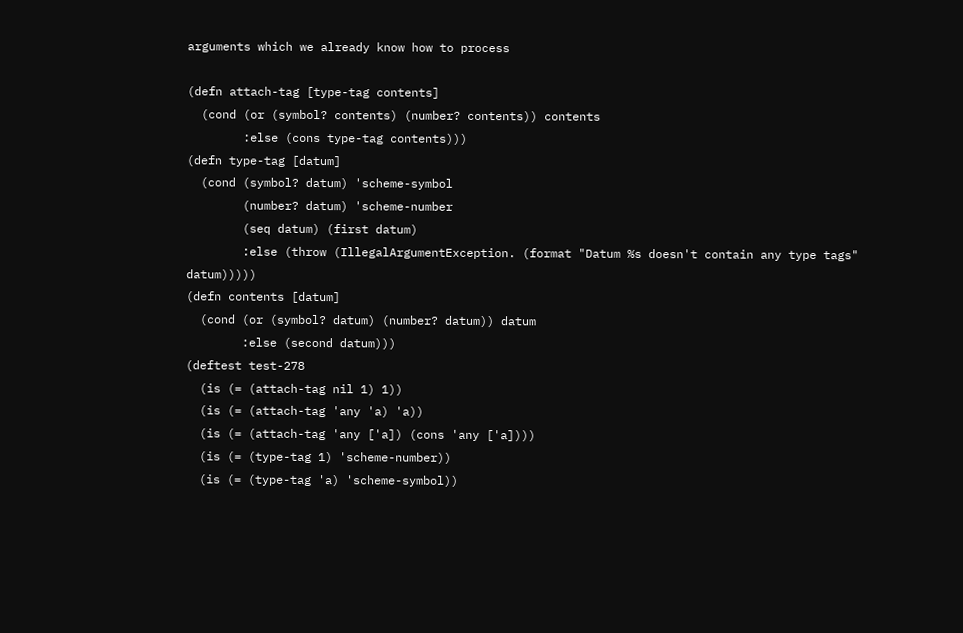arguments which we already know how to process

(defn attach-tag [type-tag contents]
  (cond (or (symbol? contents) (number? contents)) contents
        :else (cons type-tag contents)))
(defn type-tag [datum]
  (cond (symbol? datum) 'scheme-symbol
        (number? datum) 'scheme-number
        (seq datum) (first datum)
        :else (throw (IllegalArgumentException. (format "Datum %s doesn't contain any type tags" datum)))))
(defn contents [datum]
  (cond (or (symbol? datum) (number? datum)) datum
        :else (second datum)))
(deftest test-278
  (is (= (attach-tag nil 1) 1))
  (is (= (attach-tag 'any 'a) 'a))
  (is (= (attach-tag 'any ['a]) (cons 'any ['a])))
  (is (= (type-tag 1) 'scheme-number))
  (is (= (type-tag 'a) 'scheme-symbol))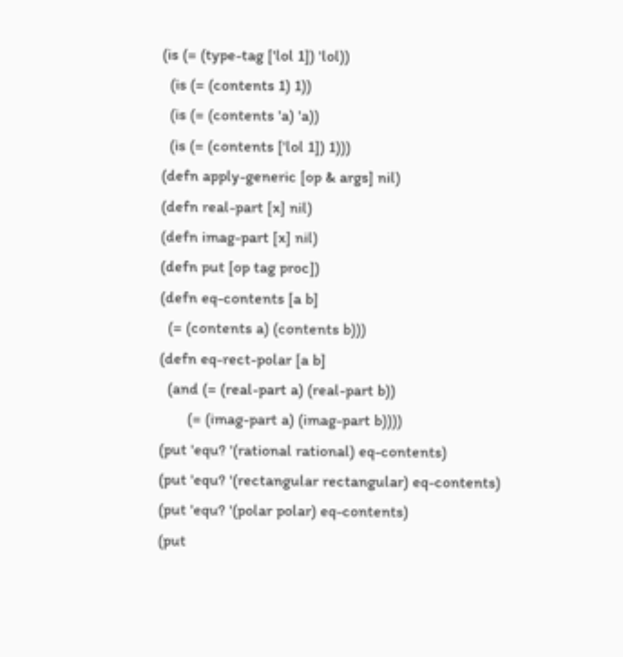(is (= (type-tag ['lol 1]) 'lol))
  (is (= (contents 1) 1))
  (is (= (contents 'a) 'a))
  (is (= (contents ['lol 1]) 1)))
(defn apply-generic [op & args] nil)
(defn real-part [x] nil)
(defn imag-part [x] nil)
(defn put [op tag proc])
(defn eq-contents [a b]
  (= (contents a) (contents b)))
(defn eq-rect-polar [a b]
  (and (= (real-part a) (real-part b))
       (= (imag-part a) (imag-part b))))
(put 'equ? '(rational rational) eq-contents)
(put 'equ? '(rectangular rectangular) eq-contents)
(put 'equ? '(polar polar) eq-contents)
(put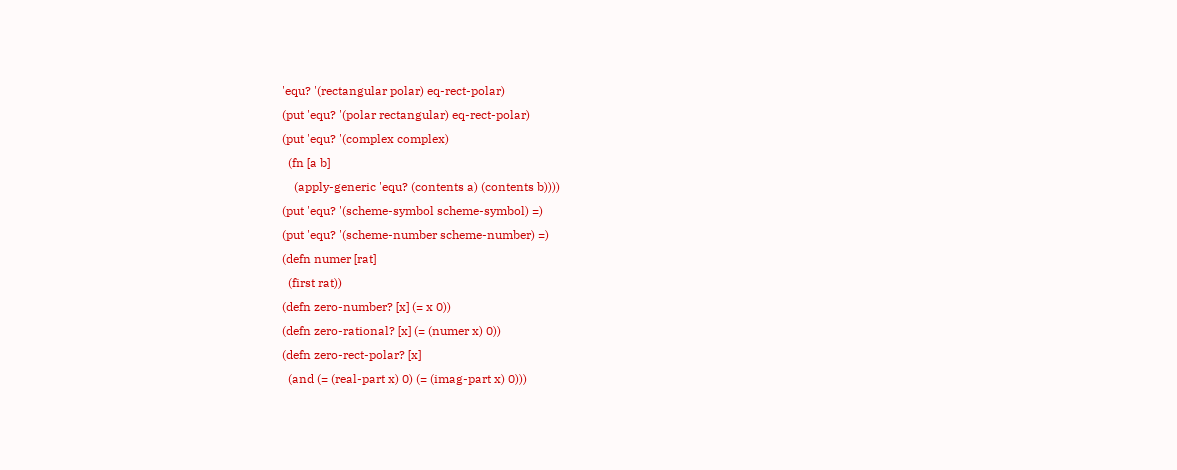'equ? '(rectangular polar) eq-rect-polar)
(put 'equ? '(polar rectangular) eq-rect-polar)
(put 'equ? '(complex complex)
  (fn [a b]
    (apply-generic 'equ? (contents a) (contents b))))
(put 'equ? '(scheme-symbol scheme-symbol) =)
(put 'equ? '(scheme-number scheme-number) =)
(defn numer [rat]
  (first rat))
(defn zero-number? [x] (= x 0))
(defn zero-rational? [x] (= (numer x) 0))
(defn zero-rect-polar? [x]
  (and (= (real-part x) 0) (= (imag-part x) 0)))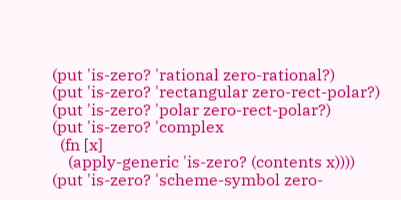(put 'is-zero? 'rational zero-rational?)
(put 'is-zero? 'rectangular zero-rect-polar?)
(put 'is-zero? 'polar zero-rect-polar?)
(put 'is-zero? 'complex
  (fn [x]
    (apply-generic 'is-zero? (contents x))))
(put 'is-zero? 'scheme-symbol zero-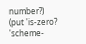number?)
(put 'is-zero? 'scheme-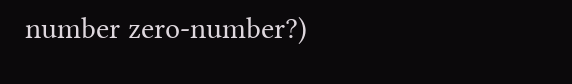number zero-number?)